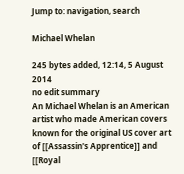Jump to: navigation, search

Michael Whelan

245 bytes added, 12:14, 5 August 2014
no edit summary
An Michael Whelan is an American artist who made American covers known for the original US cover art of [[Assassin's Apprentice]] and [[Royal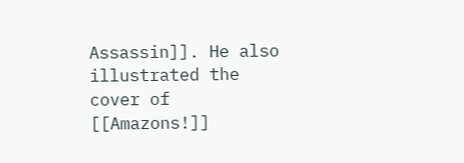Assassin]]. He also illustrated the cover of [[Amazons!]]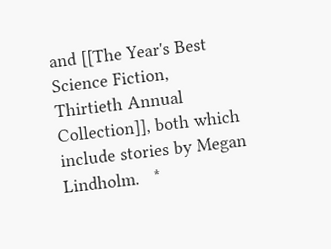and [[The Year's Best Science Fiction, Thirtieth Annual Collection]], both which include stories by Megan Lindholm.   *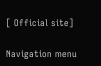[ Official site]

Navigation menu